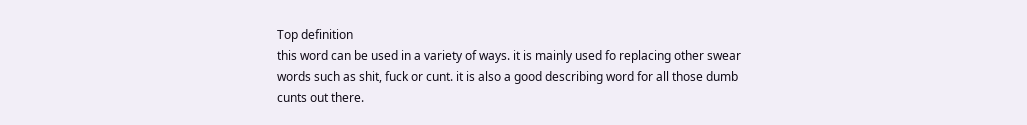Top definition
this word can be used in a variety of ways. it is mainly used fo replacing other swear words such as shit, fuck or cunt. it is also a good describing word for all those dumb cunts out there.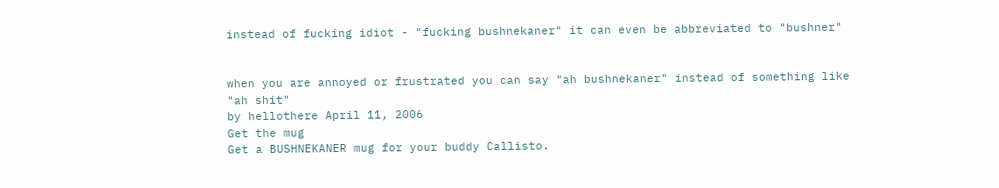instead of fucking idiot - "fucking bushnekaner" it can even be abbreviated to "bushner"


when you are annoyed or frustrated you can say "ah bushnekaner" instead of something like "ah shit"
by hellothere April 11, 2006
Get the mug
Get a BUSHNEKANER mug for your buddy Callisto.